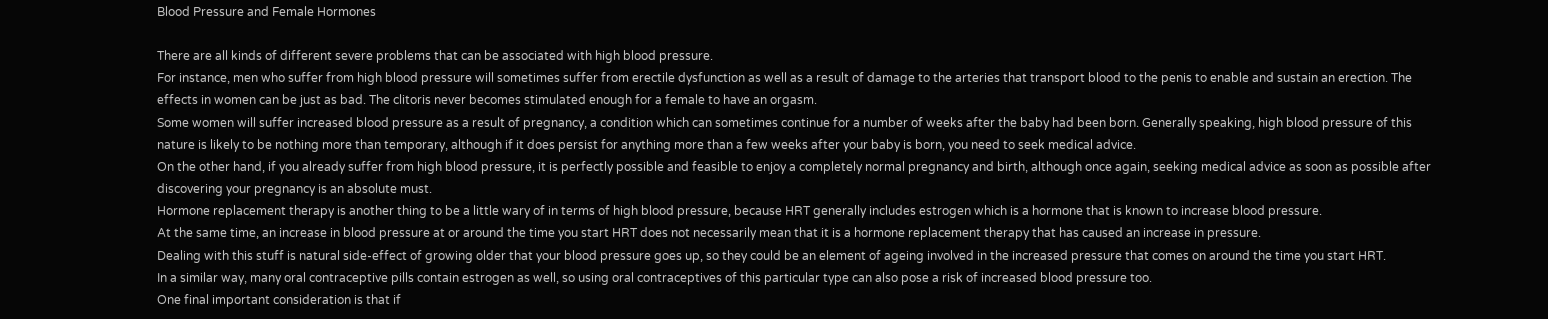Blood Pressure and Female Hormones

There are all kinds of different severe problems that can be associated with high blood pressure.
For instance, men who suffer from high blood pressure will sometimes suffer from erectile dysfunction as well as a result of damage to the arteries that transport blood to the penis to enable and sustain an erection. The effects in women can be just as bad. The clitoris never becomes stimulated enough for a female to have an orgasm.
Some women will suffer increased blood pressure as a result of pregnancy, a condition which can sometimes continue for a number of weeks after the baby had been born. Generally speaking, high blood pressure of this nature is likely to be nothing more than temporary, although if it does persist for anything more than a few weeks after your baby is born, you need to seek medical advice.
On the other hand, if you already suffer from high blood pressure, it is perfectly possible and feasible to enjoy a completely normal pregnancy and birth, although once again, seeking medical advice as soon as possible after discovering your pregnancy is an absolute must.
Hormone replacement therapy is another thing to be a little wary of in terms of high blood pressure, because HRT generally includes estrogen which is a hormone that is known to increase blood pressure.
At the same time, an increase in blood pressure at or around the time you start HRT does not necessarily mean that it is a hormone replacement therapy that has caused an increase in pressure.
Dealing with this stuff is natural side-effect of growing older that your blood pressure goes up, so they could be an element of ageing involved in the increased pressure that comes on around the time you start HRT.
In a similar way, many oral contraceptive pills contain estrogen as well, so using oral contraceptives of this particular type can also pose a risk of increased blood pressure too.
One final important consideration is that if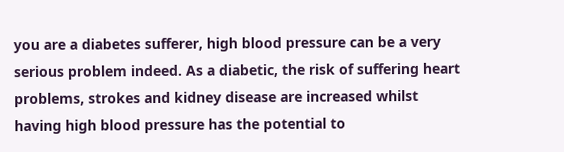you are a diabetes sufferer, high blood pressure can be a very serious problem indeed. As a diabetic, the risk of suffering heart problems, strokes and kidney disease are increased whilst having high blood pressure has the potential to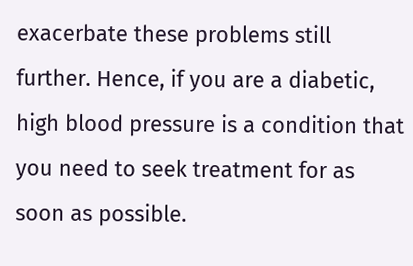exacerbate these problems still further. Hence, if you are a diabetic, high blood pressure is a condition that you need to seek treatment for as soon as possible.